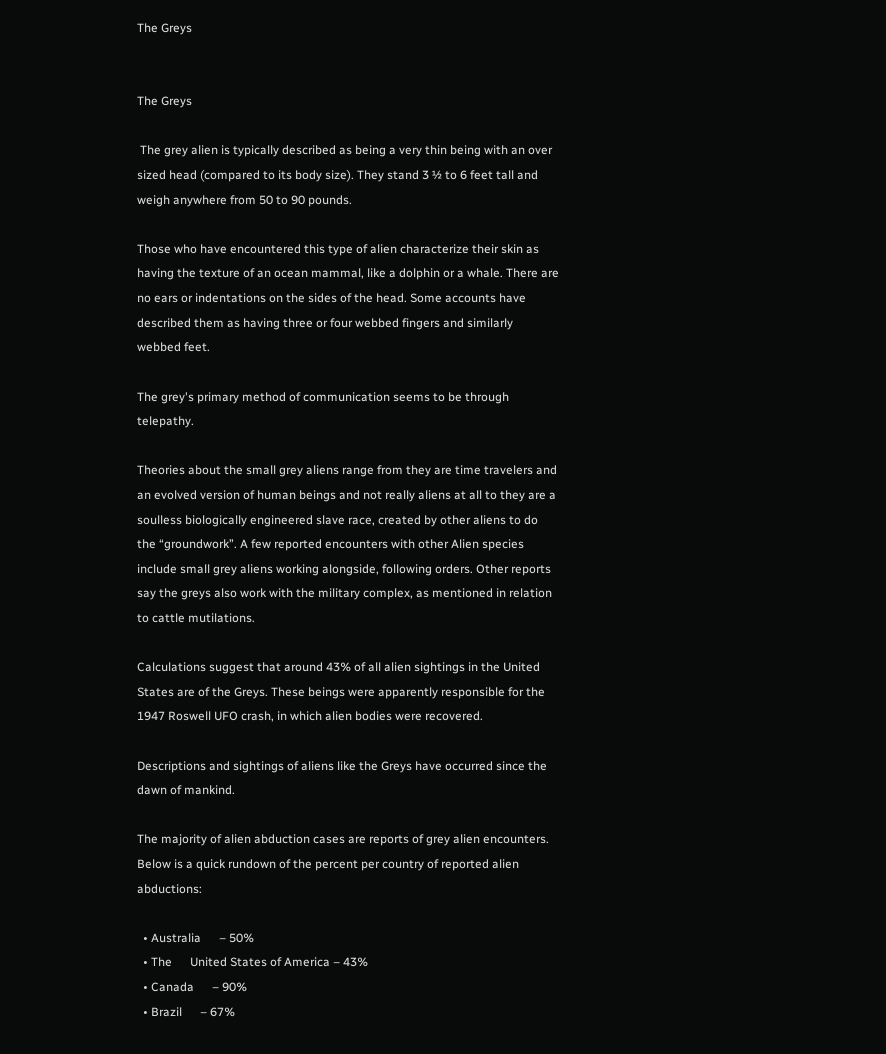The Greys


The Greys

 The grey alien is typically described as being a very thin being with an over sized head (compared to its body size). They stand 3 ½ to 6 feet tall and weigh anywhere from 50 to 90 pounds.

Those who have encountered this type of alien characterize their skin as having the texture of an ocean mammal, like a dolphin or a whale. There are no ears or indentations on the sides of the head. Some accounts have described them as having three or four webbed fingers and similarly webbed feet.

The grey's primary method of communication seems to be through telepathy.

Theories about the small grey aliens range from they are time travelers and an evolved version of human beings and not really aliens at all to they are a soulless biologically engineered slave race, created by other aliens to do the “groundwork”. A few reported encounters with other Alien species include small grey aliens working alongside, following orders. Other reports say the greys also work with the military complex, as mentioned in relation to cattle mutilations.

Calculations suggest that around 43% of all alien sightings in the United States are of the Greys. These beings were apparently responsible for the 1947 Roswell UFO crash, in which alien bodies were recovered.

Descriptions and sightings of aliens like the Greys have occurred since the dawn of mankind.

The majority of alien abduction cases are reports of grey alien encounters. Below is a quick rundown of the percent per country of reported alien abductions:

  • Australia      – 50%
  • The      United States of America – 43%
  • Canada      – 90%
  • Brazil      – 67%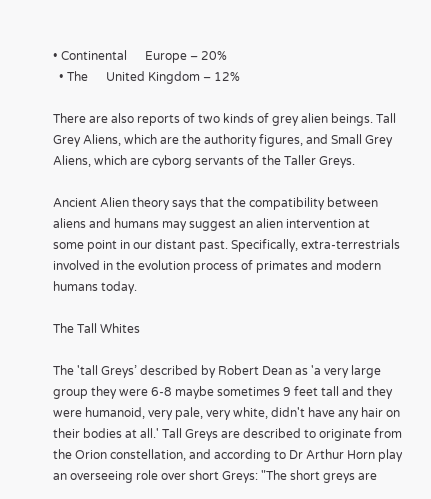• Continental      Europe – 20%
  • The      United Kingdom – 12%

There are also reports of two kinds of grey alien beings. Tall Grey Aliens, which are the authority figures, and Small Grey Aliens, which are cyborg servants of the Taller Greys.

Ancient Alien theory says that the compatibility between aliens and humans may suggest an alien intervention at some point in our distant past. Specifically, extra-terrestrials involved in the evolution process of primates and modern humans today.

The Tall Whites

The 'tall Greys’ described by Robert Dean as 'a very large group they were 6-8 maybe sometimes 9 feet tall and they were humanoid, very pale, very white, didn't have any hair on their bodies at all.' Tall Greys are described to originate from the Orion constellation, and according to Dr Arthur Horn play an overseeing role over short Greys: "The short greys are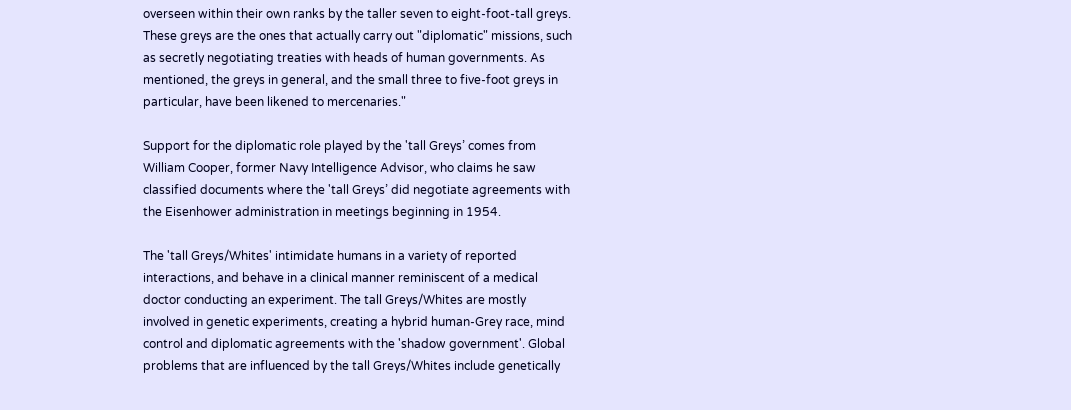overseen within their own ranks by the taller seven to eight-foot-tall greys. These greys are the ones that actually carry out "diplomatic" missions, such as secretly negotiating treaties with heads of human governments. As mentioned, the greys in general, and the small three to five-foot greys in particular, have been likened to mercenaries."

Support for the diplomatic role played by the 'tall Greys’ comes from William Cooper, former Navy Intelligence Advisor, who claims he saw classified documents where the 'tall Greys’ did negotiate agreements with the Eisenhower administration in meetings beginning in 1954.

The 'tall Greys/Whites' intimidate humans in a variety of reported interactions, and behave in a clinical manner reminiscent of a medical doctor conducting an experiment. The tall Greys/Whites are mostly involved in genetic experiments, creating a hybrid human-Grey race, mind control and diplomatic agreements with the 'shadow government'. Global problems that are influenced by the tall Greys/Whites include genetically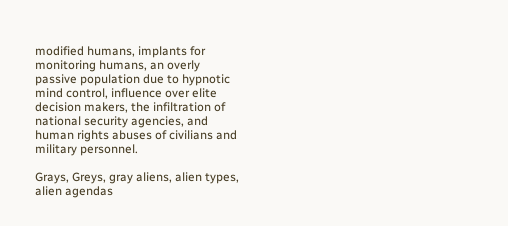modified humans, implants for monitoring humans, an overly passive population due to hypnotic mind control, influence over elite decision makers, the infiltration of national security agencies, and human rights abuses of civilians and military personnel.

Grays, Greys, gray aliens, alien types, alien agendas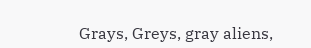Grays, Greys, gray aliens,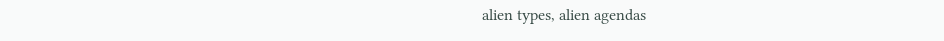alien types, alien agendas